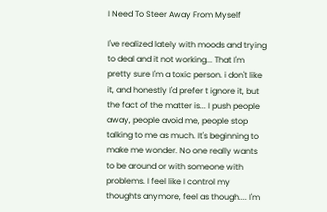I Need To Steer Away From Myself

I've realized lately with moods and trying to deal and it not working... That I'm pretty sure I'm a toxic person. i don't like it, and honestly I'd prefer t ignore it, but the fact of the matter is... I push people away, people avoid me, people stop talking to me as much. It's beginning to make me wonder. No one really wants to be around or with someone with problems. I feel like I control my thoughts anymore, feel as though.... I'm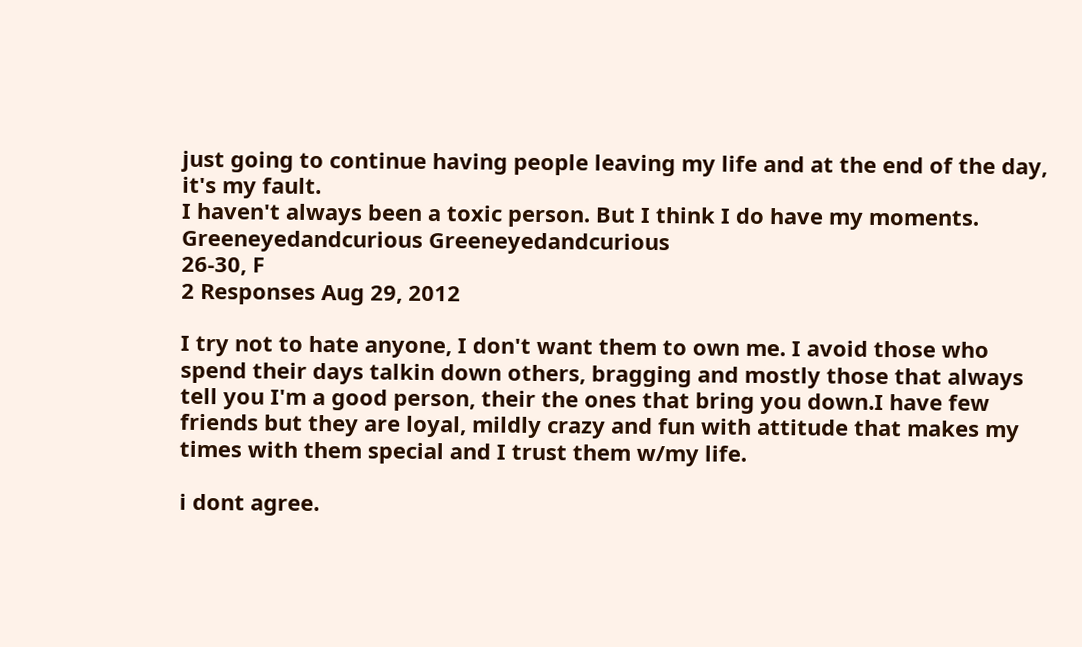just going to continue having people leaving my life and at the end of the day, it's my fault.
I haven't always been a toxic person. But I think I do have my moments.
Greeneyedandcurious Greeneyedandcurious
26-30, F
2 Responses Aug 29, 2012

I try not to hate anyone, I don't want them to own me. I avoid those who spend their days talkin down others, bragging and mostly those that always tell you I'm a good person, their the ones that bring you down.I have few friends but they are loyal, mildly crazy and fun with attitude that makes my times with them special and I trust them w/my life.

i dont agree.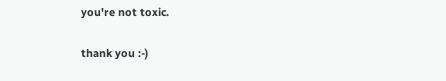you're not toxic.

thank you :-)